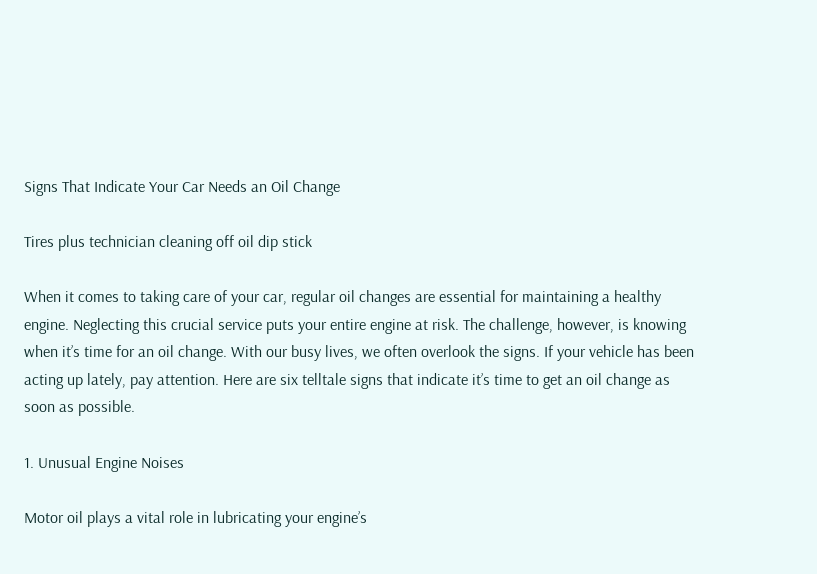Signs That Indicate Your Car Needs an Oil Change

Tires plus technician cleaning off oil dip stick

When it comes to taking care of your car, regular oil changes are essential for maintaining a healthy engine. Neglecting this crucial service puts your entire engine at risk. The challenge, however, is knowing when it’s time for an oil change. With our busy lives, we often overlook the signs. If your vehicle has been acting up lately, pay attention. Here are six telltale signs that indicate it’s time to get an oil change as soon as possible.

1. Unusual Engine Noises

Motor oil plays a vital role in lubricating your engine’s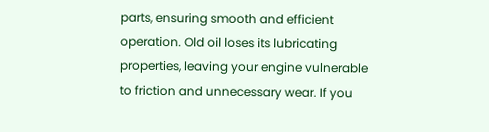parts, ensuring smooth and efficient operation. Old oil loses its lubricating properties, leaving your engine vulnerable to friction and unnecessary wear. If you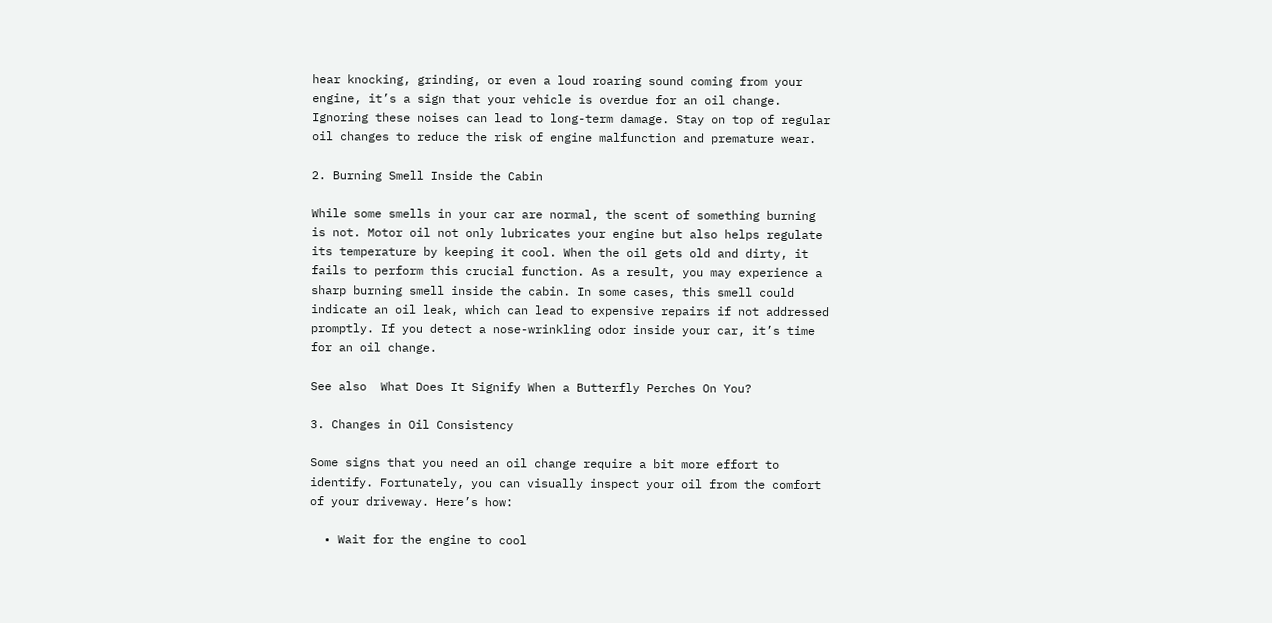hear knocking, grinding, or even a loud roaring sound coming from your engine, it’s a sign that your vehicle is overdue for an oil change. Ignoring these noises can lead to long-term damage. Stay on top of regular oil changes to reduce the risk of engine malfunction and premature wear.

2. Burning Smell Inside the Cabin

While some smells in your car are normal, the scent of something burning is not. Motor oil not only lubricates your engine but also helps regulate its temperature by keeping it cool. When the oil gets old and dirty, it fails to perform this crucial function. As a result, you may experience a sharp burning smell inside the cabin. In some cases, this smell could indicate an oil leak, which can lead to expensive repairs if not addressed promptly. If you detect a nose-wrinkling odor inside your car, it’s time for an oil change.

See also  What Does It Signify When a Butterfly Perches On You?

3. Changes in Oil Consistency

Some signs that you need an oil change require a bit more effort to identify. Fortunately, you can visually inspect your oil from the comfort of your driveway. Here’s how:

  • Wait for the engine to cool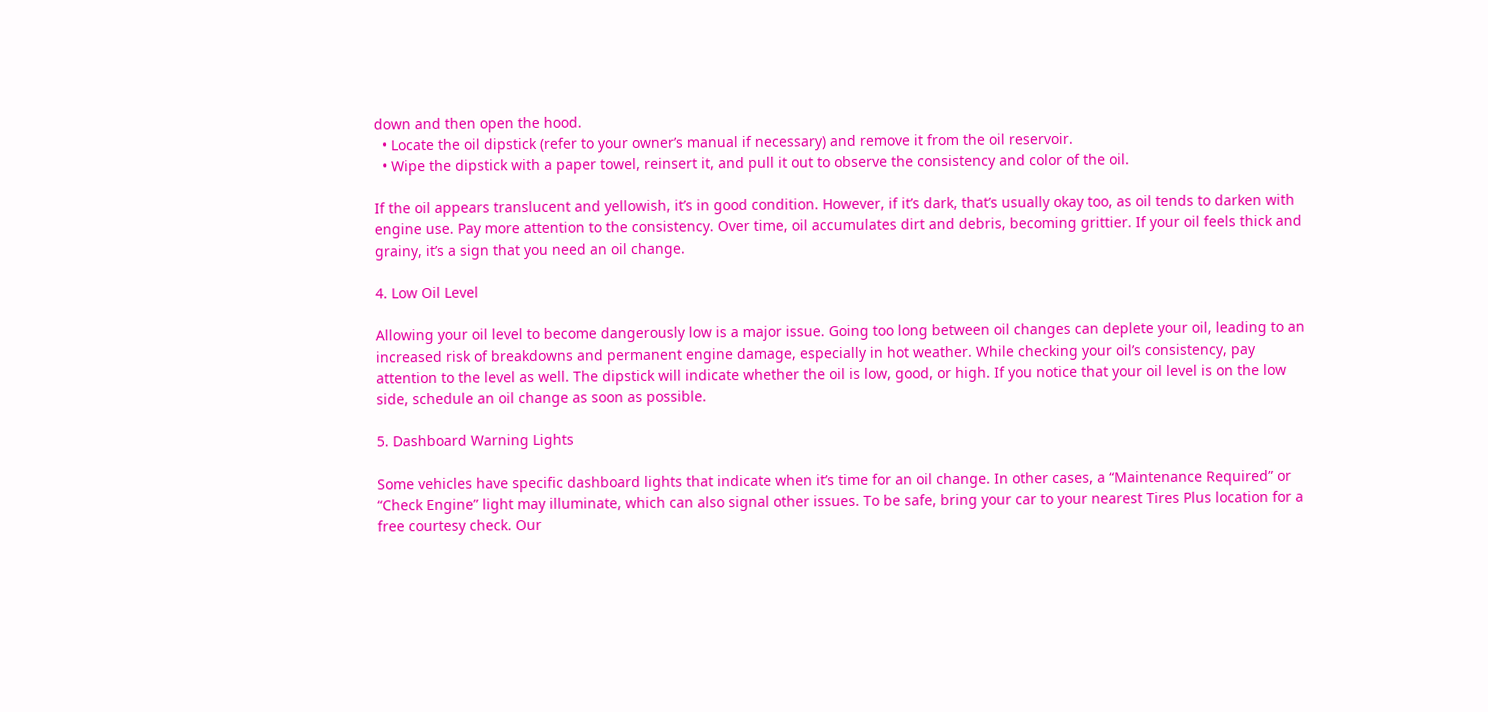down and then open the hood.
  • Locate the oil dipstick (refer to your owner’s manual if necessary) and remove it from the oil reservoir.
  • Wipe the dipstick with a paper towel, reinsert it, and pull it out to observe the consistency and color of the oil.

If the oil appears translucent and yellowish, it’s in good condition. However, if it’s dark, that’s usually okay too, as oil tends to darken with engine use. Pay more attention to the consistency. Over time, oil accumulates dirt and debris, becoming grittier. If your oil feels thick and grainy, it’s a sign that you need an oil change.

4. Low Oil Level

Allowing your oil level to become dangerously low is a major issue. Going too long between oil changes can deplete your oil, leading to an increased risk of breakdowns and permanent engine damage, especially in hot weather. While checking your oil’s consistency, pay attention to the level as well. The dipstick will indicate whether the oil is low, good, or high. If you notice that your oil level is on the low side, schedule an oil change as soon as possible.

5. Dashboard Warning Lights

Some vehicles have specific dashboard lights that indicate when it’s time for an oil change. In other cases, a “Maintenance Required” or “Check Engine” light may illuminate, which can also signal other issues. To be safe, bring your car to your nearest Tires Plus location for a free courtesy check. Our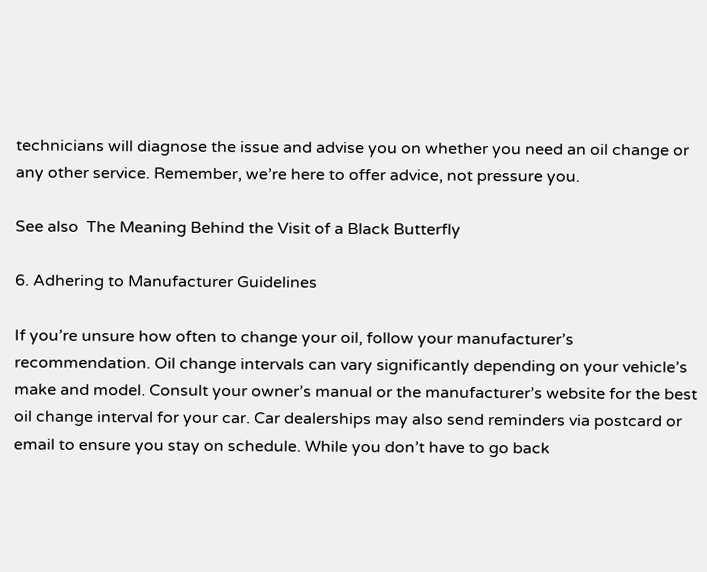technicians will diagnose the issue and advise you on whether you need an oil change or any other service. Remember, we’re here to offer advice, not pressure you.

See also  The Meaning Behind the Visit of a Black Butterfly

6. Adhering to Manufacturer Guidelines

If you’re unsure how often to change your oil, follow your manufacturer’s recommendation. Oil change intervals can vary significantly depending on your vehicle’s make and model. Consult your owner’s manual or the manufacturer’s website for the best oil change interval for your car. Car dealerships may also send reminders via postcard or email to ensure you stay on schedule. While you don’t have to go back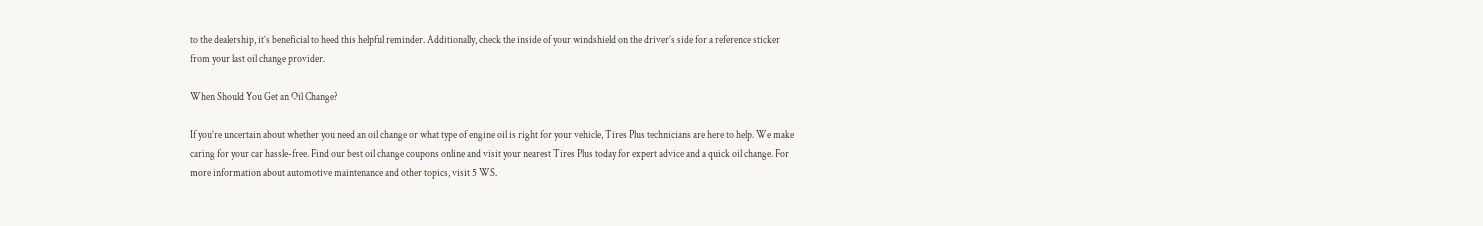to the dealership, it’s beneficial to heed this helpful reminder. Additionally, check the inside of your windshield on the driver’s side for a reference sticker from your last oil change provider.

When Should You Get an Oil Change?

If you’re uncertain about whether you need an oil change or what type of engine oil is right for your vehicle, Tires Plus technicians are here to help. We make caring for your car hassle-free. Find our best oil change coupons online and visit your nearest Tires Plus today for expert advice and a quick oil change. For more information about automotive maintenance and other topics, visit 5 WS.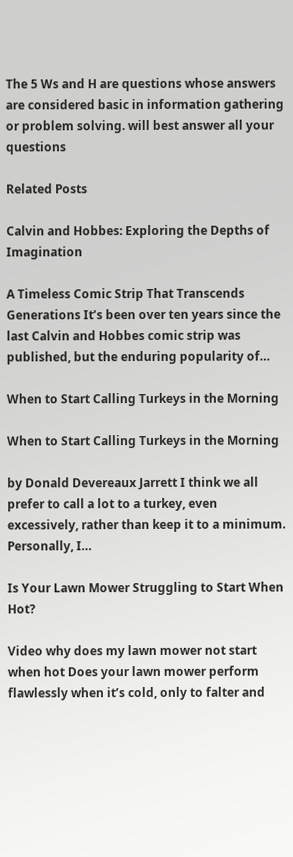The 5 Ws and H are questions whose answers are considered basic in information gathering or problem solving. will best answer all your questions

Related Posts

Calvin and Hobbes: Exploring the Depths of Imagination

A Timeless Comic Strip That Transcends Generations It’s been over ten years since the last Calvin and Hobbes comic strip was published, but the enduring popularity of…

When to Start Calling Turkeys in the Morning

When to Start Calling Turkeys in the Morning

by Donald Devereaux Jarrett I think we all prefer to call a lot to a turkey, even excessively, rather than keep it to a minimum. Personally, I…

Is Your Lawn Mower Struggling to Start When Hot?

Video why does my lawn mower not start when hot Does your lawn mower perform flawlessly when it’s cold, only to falter and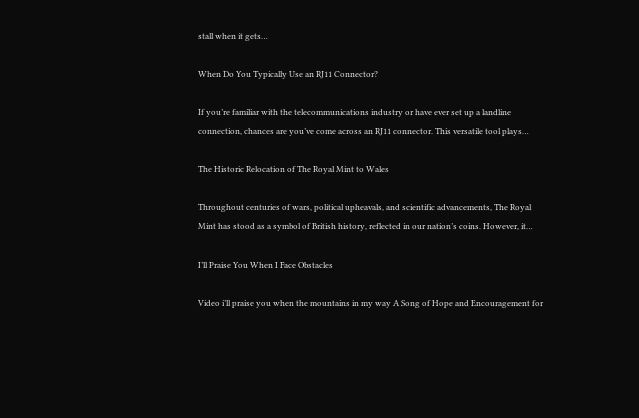stall when it gets…

When Do You Typically Use an RJ11 Connector?

If you’re familiar with the telecommunications industry or have ever set up a landline connection, chances are you’ve come across an RJ11 connector. This versatile tool plays…

The Historic Relocation of The Royal Mint to Wales

Throughout centuries of wars, political upheavals, and scientific advancements, The Royal Mint has stood as a symbol of British history, reflected in our nation’s coins. However, it…

I’ll Praise You When I Face Obstacles

Video i’ll praise you when the mountains in my way A Song of Hope and Encouragement for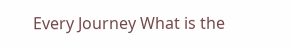Every Journey What is the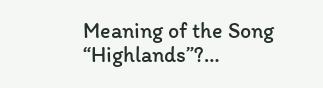Meaning of the Song “Highlands”?…